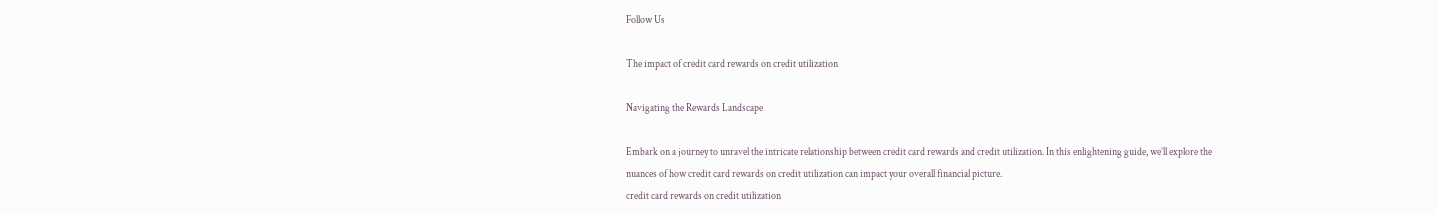Follow Us

The impact of credit card rewards on credit utilization

Navigating the Rewards Landscape

Embark on a journey to unravel the intricate relationship between credit card rewards and credit utilization. In this enlightening guide, we’ll explore the nuances of how credit card rewards on credit utilization can impact your overall financial picture.
credit card rewards on credit utilization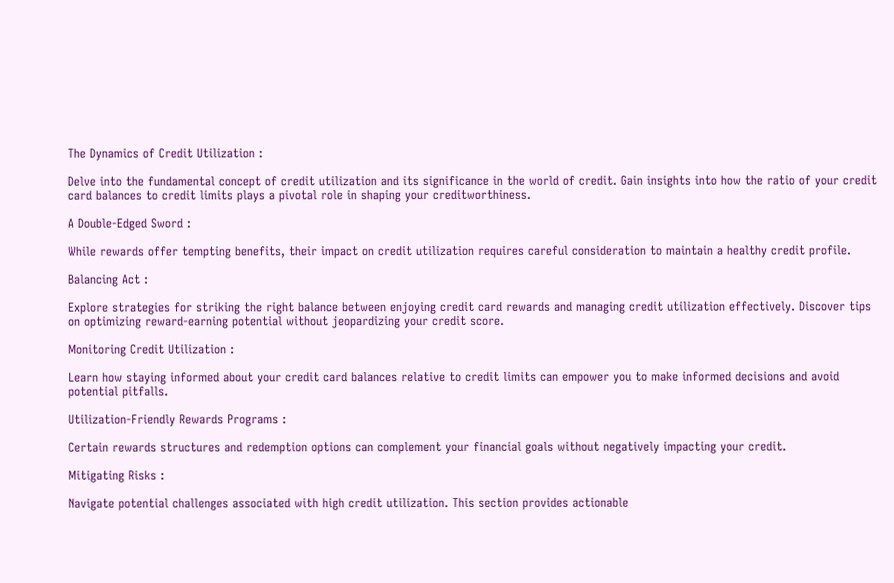The Dynamics of Credit Utilization :

Delve into the fundamental concept of credit utilization and its significance in the world of credit. Gain insights into how the ratio of your credit card balances to credit limits plays a pivotal role in shaping your creditworthiness.

A Double-Edged Sword :

While rewards offer tempting benefits, their impact on credit utilization requires careful consideration to maintain a healthy credit profile.

Balancing Act :

Explore strategies for striking the right balance between enjoying credit card rewards and managing credit utilization effectively. Discover tips on optimizing reward-earning potential without jeopardizing your credit score.

Monitoring Credit Utilization :

Learn how staying informed about your credit card balances relative to credit limits can empower you to make informed decisions and avoid potential pitfalls.

Utilization-Friendly Rewards Programs :

Certain rewards structures and redemption options can complement your financial goals without negatively impacting your credit.

Mitigating Risks :

Navigate potential challenges associated with high credit utilization. This section provides actionable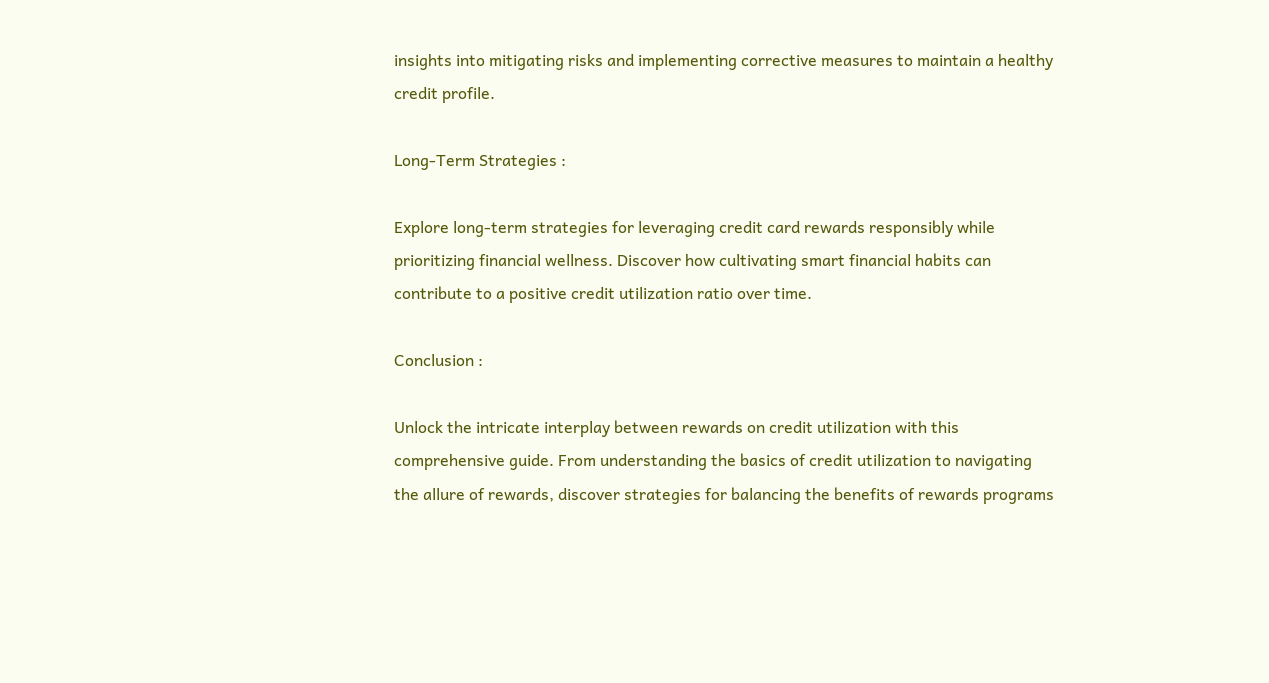insights into mitigating risks and implementing corrective measures to maintain a healthy credit profile.

Long-Term Strategies :

Explore long-term strategies for leveraging credit card rewards responsibly while prioritizing financial wellness. Discover how cultivating smart financial habits can contribute to a positive credit utilization ratio over time.

Conclusion :

Unlock the intricate interplay between rewards on credit utilization with this comprehensive guide. From understanding the basics of credit utilization to navigating the allure of rewards, discover strategies for balancing the benefits of rewards programs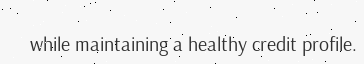while maintaining a healthy credit profile.